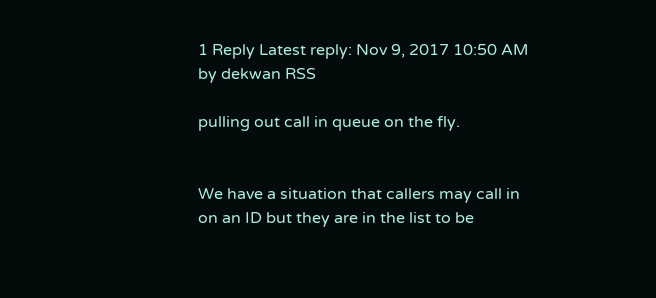1 Reply Latest reply: Nov 9, 2017 10:50 AM by dekwan RSS

pulling out call in queue on the fly.


We have a situation that callers may call in on an ID but they are in the list to be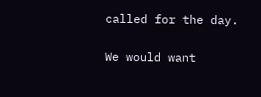called for the day.

We would want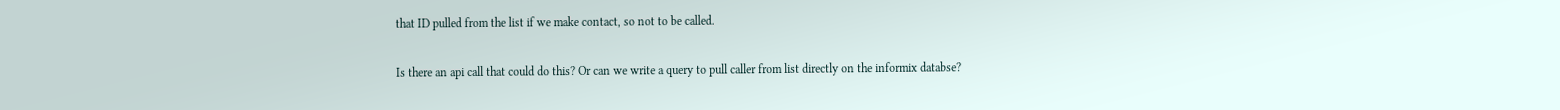that ID pulled from the list if we make contact, so not to be called.

Is there an api call that could do this? Or can we write a query to pull caller from list directly on the informix databse?